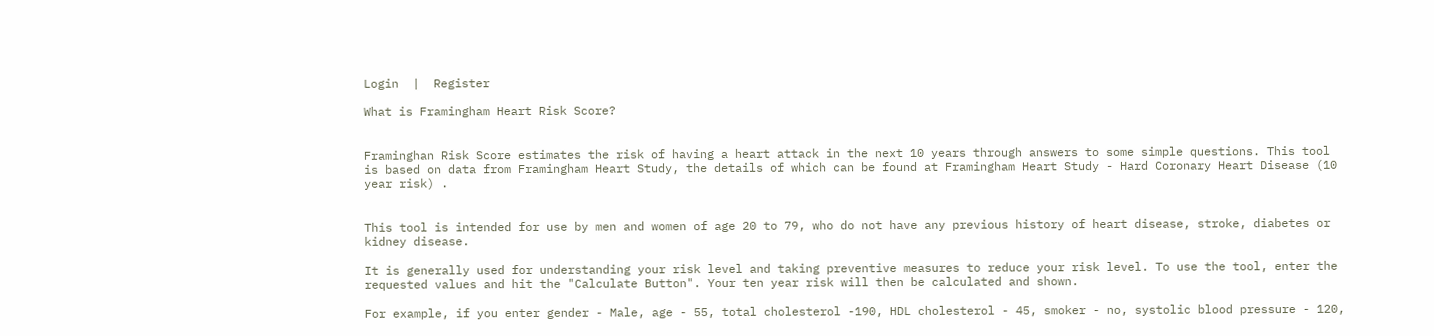Login  |  Register

What is Framingham Heart Risk Score?


Framinghan Risk Score estimates the risk of having a heart attack in the next 10 years through answers to some simple questions. This tool is based on data from Framingham Heart Study, the details of which can be found at Framingham Heart Study - Hard Coronary Heart Disease (10 year risk) .


This tool is intended for use by men and women of age 20 to 79, who do not have any previous history of heart disease, stroke, diabetes or kidney disease.

It is generally used for understanding your risk level and taking preventive measures to reduce your risk level. To use the tool, enter the requested values and hit the "Calculate Button". Your ten year risk will then be calculated and shown.

For example, if you enter gender - Male, age - 55, total cholesterol -190, HDL cholesterol - 45, smoker - no, systolic blood pressure - 120,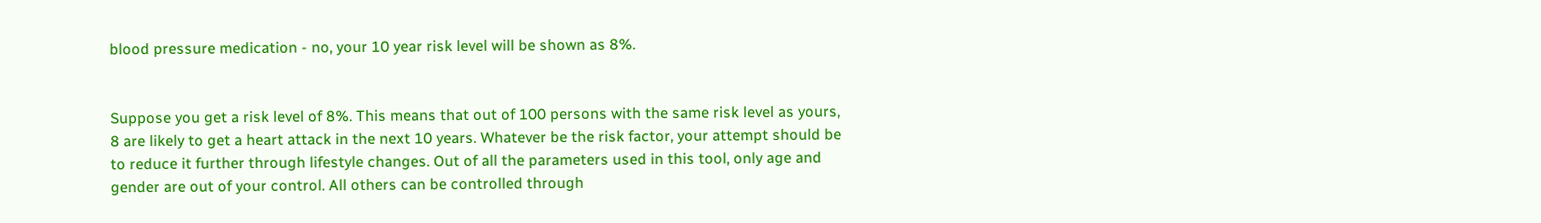blood pressure medication - no, your 10 year risk level will be shown as 8%.


Suppose you get a risk level of 8%. This means that out of 100 persons with the same risk level as yours, 8 are likely to get a heart attack in the next 10 years. Whatever be the risk factor, your attempt should be to reduce it further through lifestyle changes. Out of all the parameters used in this tool, only age and gender are out of your control. All others can be controlled through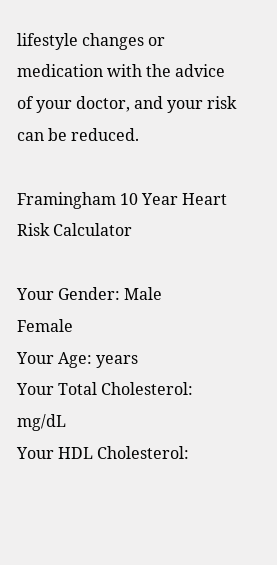lifestyle changes or medication with the advice of your doctor, and your risk can be reduced.

Framingham 10 Year Heart Risk Calculator

Your Gender: Male     Female
Your Age: years
Your Total Cholesterol: mg/dL
Your HDL Cholesterol: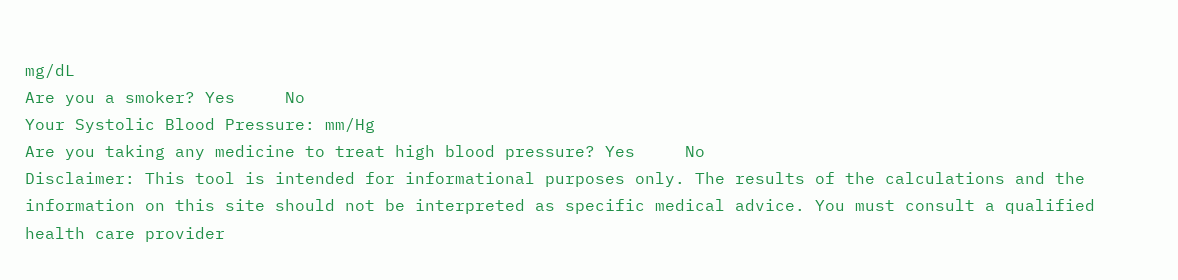mg/dL
Are you a smoker? Yes     No
Your Systolic Blood Pressure: mm/Hg
Are you taking any medicine to treat high blood pressure? Yes     No
Disclaimer: This tool is intended for informational purposes only. The results of the calculations and the information on this site should not be interpreted as specific medical advice. You must consult a qualified health care provider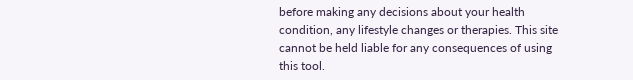before making any decisions about your health condition, any lifestyle changes or therapies. This site cannot be held liable for any consequences of using this tool.